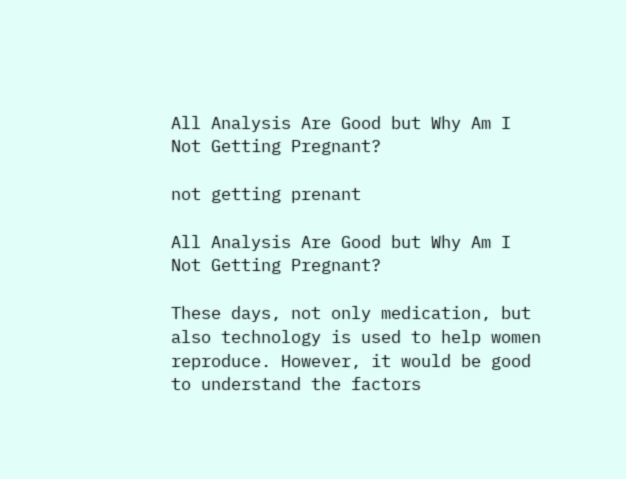All Analysis Are Good but Why Am I Not Getting Pregnant?

not getting prenant

All Analysis Are Good but Why Am I Not Getting Pregnant?

These days, not only medication, but also technology is used to help women reproduce. However, it would be good to understand the factors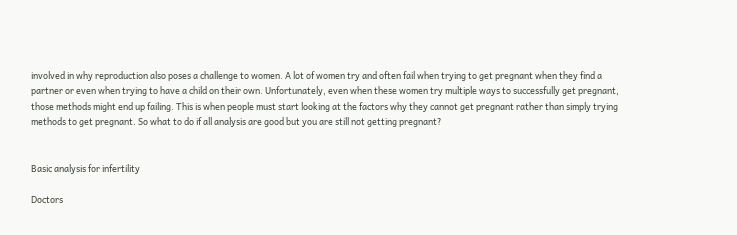involved in why reproduction also poses a challenge to women. A lot of women try and often fail when trying to get pregnant when they find a partner or even when trying to have a child on their own. Unfortunately, even when these women try multiple ways to successfully get pregnant, those methods might end up failing. This is when people must start looking at the factors why they cannot get pregnant rather than simply trying methods to get pregnant. So what to do if all analysis are good but you are still not getting pregnant?


Basic analysis for infertility

Doctors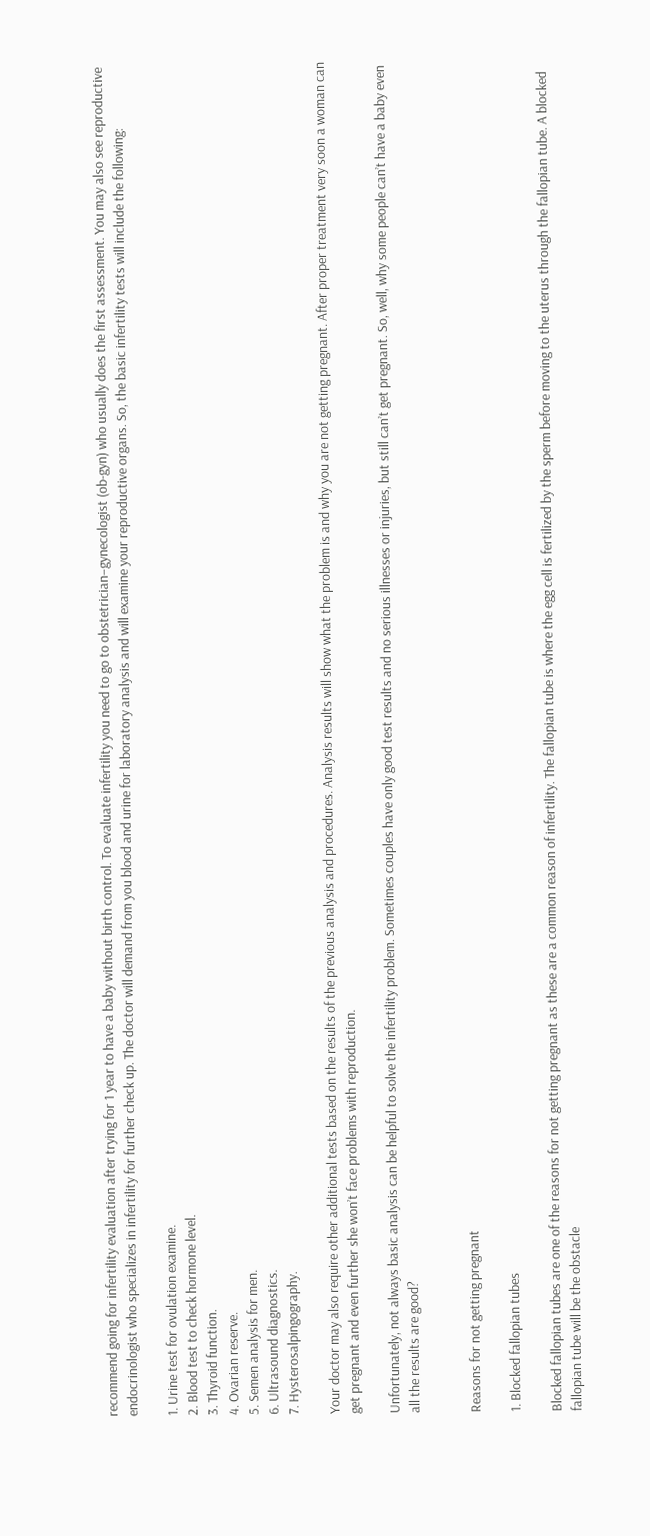recommend going for infertility evaluation after trying for 1 year to have a baby without birth control. To evaluate infertility you need to go to obstetrician–gynecologist (ob-gyn) who usually does the first assessment. You may also see reproductive endocrinologist who specializes in infertility for further check up. The doctor will demand from you blood and urine for laboratory analysis and will examine your reproductive organs. So, the basic infertility tests will include the following:

1. Urine test for ovulation examine.
2. Blood test to check hormone level.
3. Thyroid function.
4. Ovarian reserve.
5. Semen analysis for men.
6. Ultrasound diagnostics.
7. Hysterosalpingography.

Your doctor may also require other additional tests based on the results of the previous analysis and procedures. Analysis results will show what the problem is and why you are not getting pregnant. After proper treatment very soon a woman can get pregnant and even further she won’t face problems with reproduction.

Unfortunately, not always basic analysis can be helpful to solve the infertility problem. Sometimes couples have only good test results and no serious illnesses or injuries, but still can’t get pregnant. So, well, why some people can’t have a baby even all the results are good?


Reasons for not getting pregnant

1. Blocked fallopian tubes

Blocked fallopian tubes are one of the reasons for not getting pregnant as these are a common reason of infertility. The fallopian tube is where the egg cell is fertilized by the sperm before moving to the uterus through the fallopian tube. A blocked fallopian tube will be the obstacle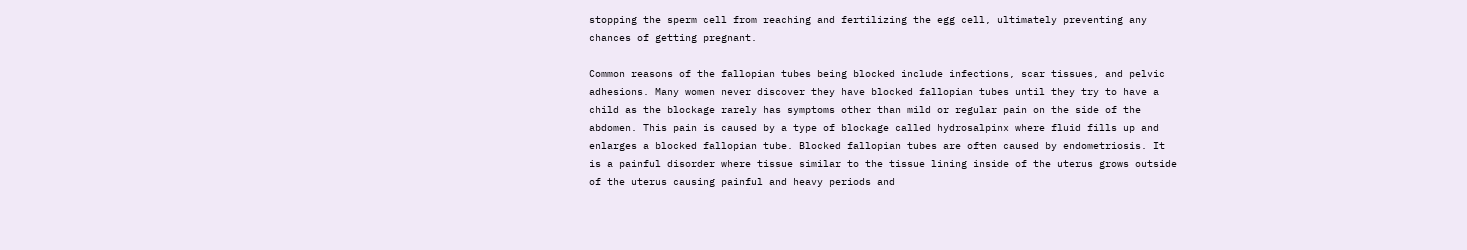stopping the sperm cell from reaching and fertilizing the egg cell, ultimately preventing any chances of getting pregnant.

Common reasons of the fallopian tubes being blocked include infections, scar tissues, and pelvic adhesions. Many women never discover they have blocked fallopian tubes until they try to have a child as the blockage rarely has symptoms other than mild or regular pain on the side of the abdomen. This pain is caused by a type of blockage called hydrosalpinx where fluid fills up and enlarges a blocked fallopian tube. Blocked fallopian tubes are often caused by endometriosis. It is a painful disorder where tissue similar to the tissue lining inside of the uterus grows outside of the uterus causing painful and heavy periods and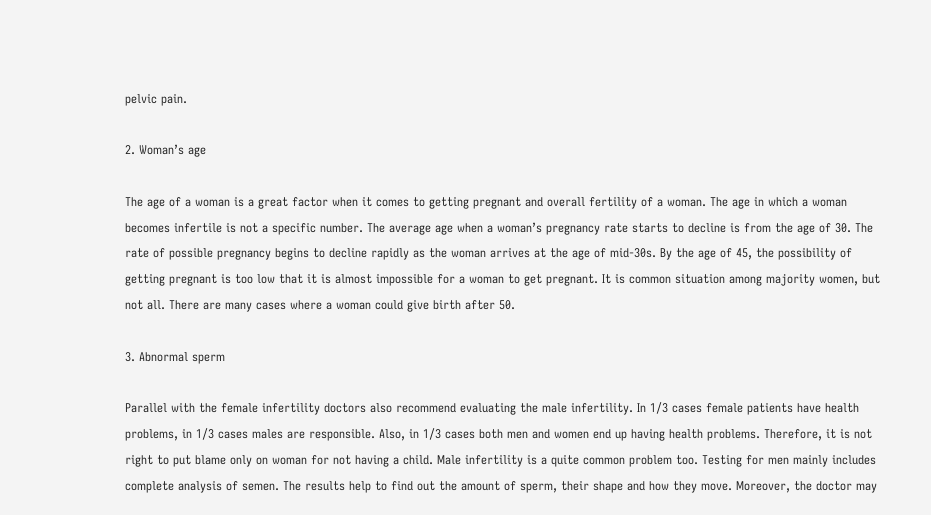pelvic pain.

2. Woman’s age

The age of a woman is a great factor when it comes to getting pregnant and overall fertility of a woman. The age in which a woman becomes infertile is not a specific number. The average age when a woman’s pregnancy rate starts to decline is from the age of 30. The rate of possible pregnancy begins to decline rapidly as the woman arrives at the age of mid-30s. By the age of 45, the possibility of getting pregnant is too low that it is almost impossible for a woman to get pregnant. It is common situation among majority women, but not all. There are many cases where a woman could give birth after 50.

3. Abnormal sperm

Parallel with the female infertility doctors also recommend evaluating the male infertility. In 1/3 cases female patients have health problems, in 1/3 cases males are responsible. Also, in 1/3 cases both men and women end up having health problems. Therefore, it is not right to put blame only on woman for not having a child. Male infertility is a quite common problem too. Testing for men mainly includes complete analysis of semen. The results help to find out the amount of sperm, their shape and how they move. Moreover, the doctor may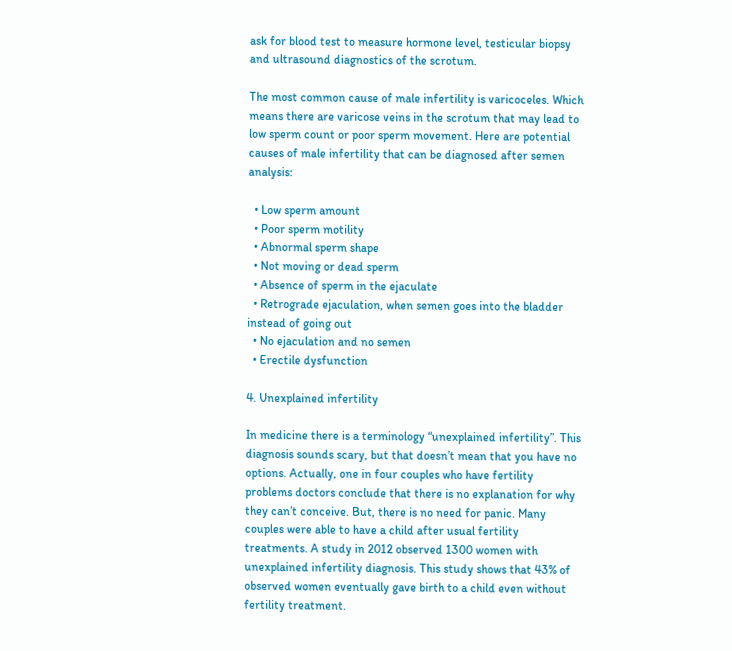ask for blood test to measure hormone level, testicular biopsy and ultrasound diagnostics of the scrotum.

The most common cause of male infertility is varicoceles. Which means there are varicose veins in the scrotum that may lead to low sperm count or poor sperm movement. Here are potential causes of male infertility that can be diagnosed after semen analysis:

  • Low sperm amount
  • Poor sperm motility
  • Abnormal sperm shape
  • Not moving or dead sperm
  • Absence of sperm in the ejaculate
  • Retrograde ejaculation, when semen goes into the bladder instead of going out
  • No ejaculation and no semen
  • Erectile dysfunction

4. Unexplained infertility

In medicine there is a terminology “unexplained infertility”. This diagnosis sounds scary, but that doesn’t mean that you have no options. Actually, one in four couples who have fertility problems doctors conclude that there is no explanation for why they can’t conceive. But, there is no need for panic. Many couples were able to have a child after usual fertility treatments. A study in 2012 observed 1300 women with unexplained infertility diagnosis. This study shows that 43% of observed women eventually gave birth to a child even without fertility treatment.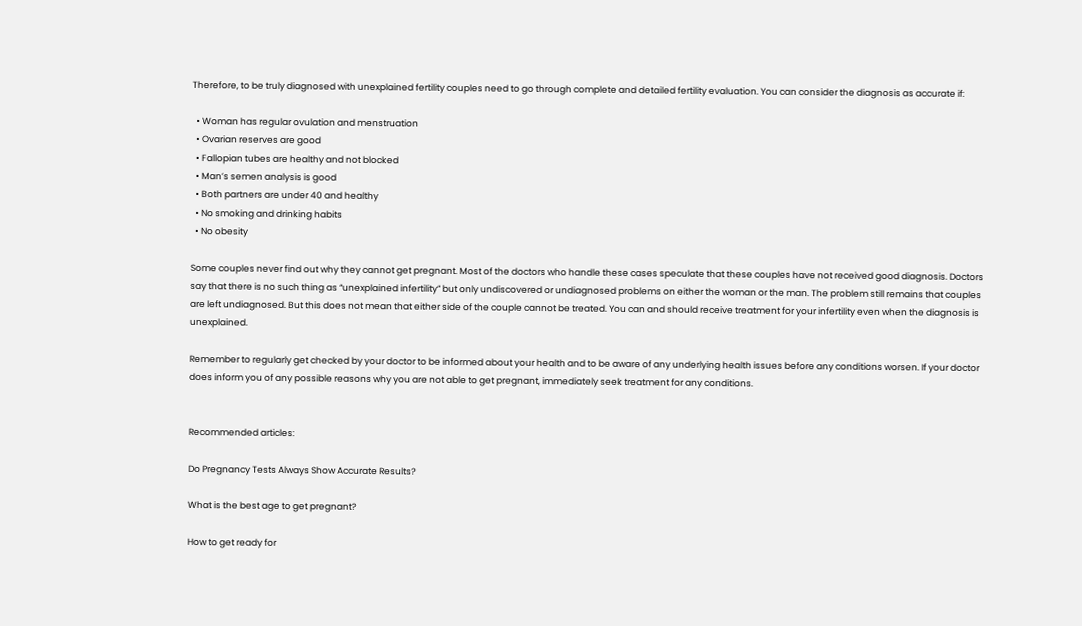Therefore, to be truly diagnosed with unexplained fertility couples need to go through complete and detailed fertility evaluation. You can consider the diagnosis as accurate if:

  • Woman has regular ovulation and menstruation
  • Ovarian reserves are good
  • Fallopian tubes are healthy and not blocked
  • Man’s semen analysis is good
  • Both partners are under 40 and healthy
  • No smoking and drinking habits
  • No obesity

Some couples never find out why they cannot get pregnant. Most of the doctors who handle these cases speculate that these couples have not received good diagnosis. Doctors say that there is no such thing as “unexplained infertility” but only undiscovered or undiagnosed problems on either the woman or the man. The problem still remains that couples are left undiagnosed. But this does not mean that either side of the couple cannot be treated. You can and should receive treatment for your infertility even when the diagnosis is unexplained.

Remember to regularly get checked by your doctor to be informed about your health and to be aware of any underlying health issues before any conditions worsen. If your doctor does inform you of any possible reasons why you are not able to get pregnant, immediately seek treatment for any conditions.


Recommended articles:

Do Pregnancy Tests Always Show Accurate Results?

What is the best age to get pregnant?

How to get ready for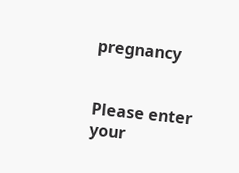pregnancy


Please enter your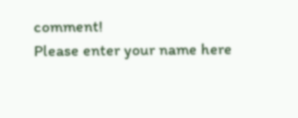comment!
Please enter your name here